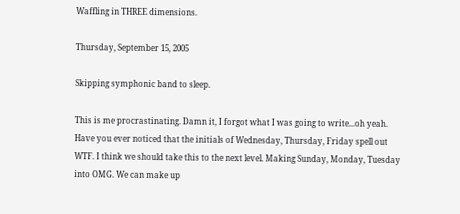Waffling in THREE dimensions.

Thursday, September 15, 2005

Skipping symphonic band to sleep.

This is me procrastinating. Damn it, I forgot what I was going to write...oh yeah. Have you ever noticed that the initials of Wednesday, Thursday, Friday spell out WTF. I think we should take this to the next level. Making Sunday, Monday, Tuesday into OMG. We can make up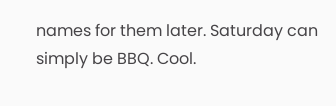names for them later. Saturday can simply be BBQ. Cool.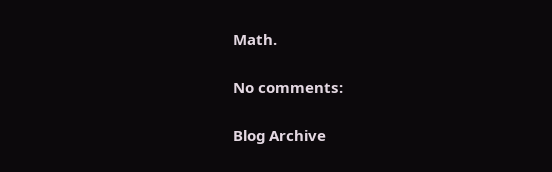Math.

No comments:

Blog Archive